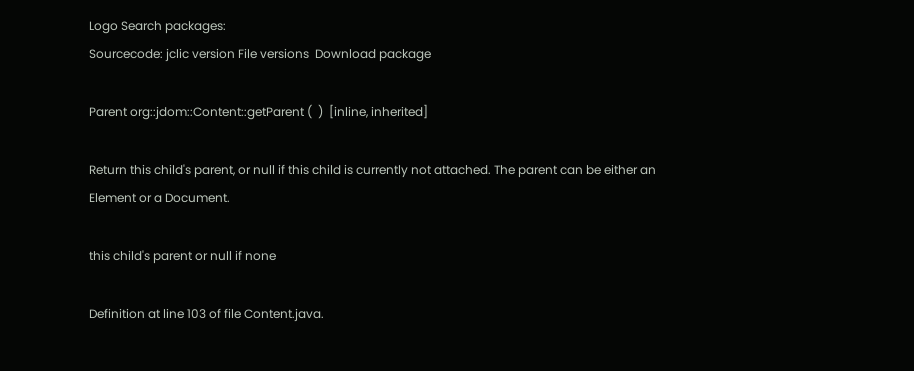Logo Search packages:
Sourcecode: jclic version File versions  Download package

Parent org::jdom::Content::getParent (  )  [inline, inherited]

Return this child's parent, or null if this child is currently not attached. The parent can be either an Element or a Document.

this child's parent or null if none

Definition at line 103 of file Content.java.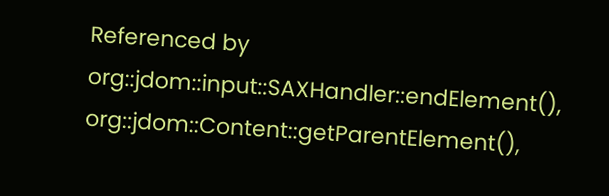Referenced by org::jdom::input::SAXHandler::endElement(), org::jdom::Content::getParentElement(),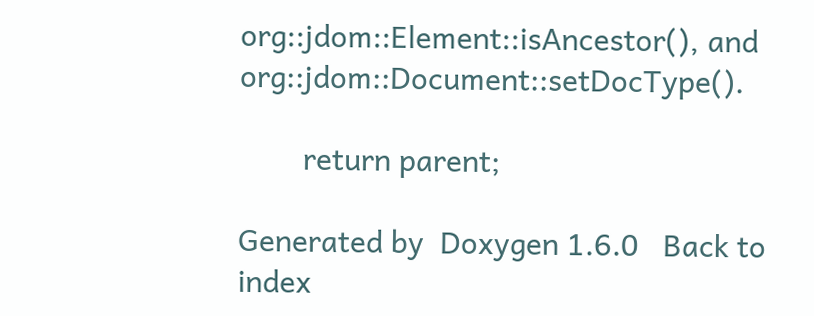org::jdom::Element::isAncestor(), and org::jdom::Document::setDocType().

        return parent;

Generated by  Doxygen 1.6.0   Back to index